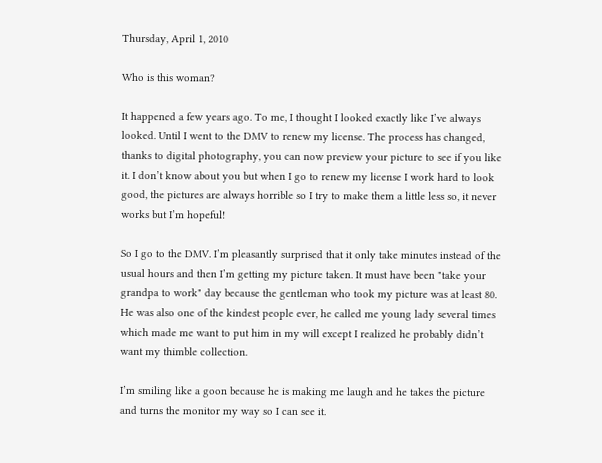Thursday, April 1, 2010

Who is this woman?

It happened a few years ago. To me, I thought I looked exactly like I’ve always looked. Until I went to the DMV to renew my license. The process has changed, thanks to digital photography, you can now preview your picture to see if you like it. I don’t know about you but when I go to renew my license I work hard to look good, the pictures are always horrible so I try to make them a little less so, it never works but I’m hopeful!

So I go to the DMV. I’m pleasantly surprised that it only take minutes instead of the usual hours and then I’m getting my picture taken. It must have been "take your grandpa to work" day because the gentleman who took my picture was at least 80. He was also one of the kindest people ever, he called me young lady several times which made me want to put him in my will except I realized he probably didn’t want my thimble collection.

I’m smiling like a goon because he is making me laugh and he takes the picture and turns the monitor my way so I can see it.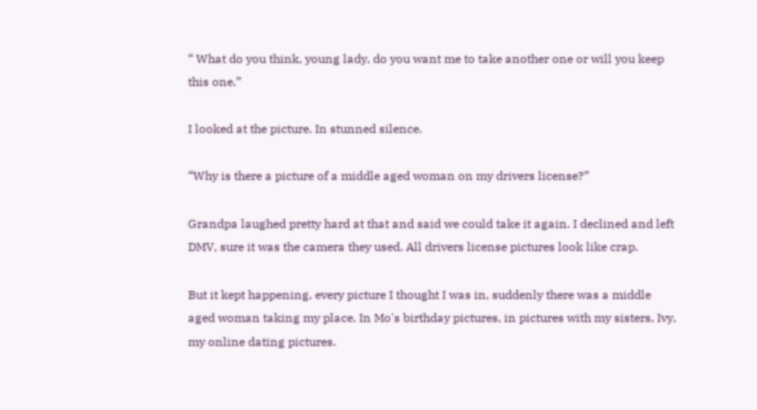“ What do you think, young lady, do you want me to take another one or will you keep this one.”

I looked at the picture. In stunned silence.

“Why is there a picture of a middle aged woman on my drivers license?”

Grandpa laughed pretty hard at that and said we could take it again. I declined and left DMV, sure it was the camera they used. All drivers license pictures look like crap.

But it kept happening, every picture I thought I was in, suddenly there was a middle aged woman taking my place. In Mo's birthday pictures, in pictures with my sisters, Ivy, my online dating pictures.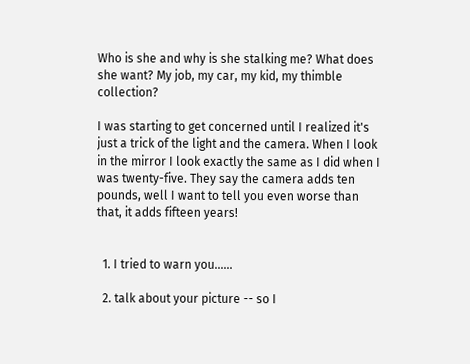Who is she and why is she stalking me? What does she want? My job, my car, my kid, my thimble collection?

I was starting to get concerned until I realized it's just a trick of the light and the camera. When I look in the mirror I look exactly the same as I did when I was twenty-five. They say the camera adds ten pounds, well I want to tell you even worse than that, it adds fifteen years!


  1. I tried to warn you......

  2. talk about your picture -- so I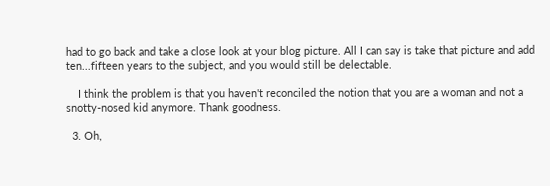had to go back and take a close look at your blog picture. All I can say is take that picture and add ten...fifteen years to the subject, and you would still be delectable.

    I think the problem is that you haven't reconciled the notion that you are a woman and not a snotty-nosed kid anymore. Thank goodness.

  3. Oh,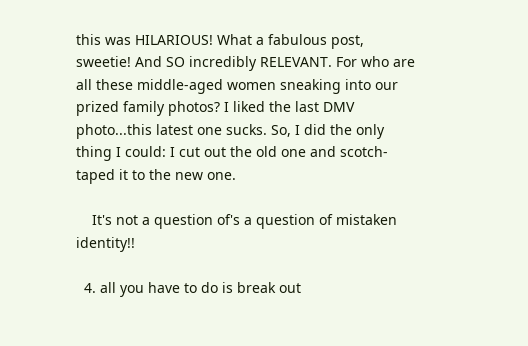this was HILARIOUS! What a fabulous post, sweetie! And SO incredibly RELEVANT. For who are all these middle-aged women sneaking into our prized family photos? I liked the last DMV photo...this latest one sucks. So, I did the only thing I could: I cut out the old one and scotch-taped it to the new one.

    It's not a question of's a question of mistaken identity!!

  4. all you have to do is break out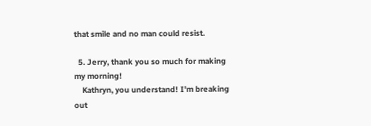that smile and no man could resist.

  5. Jerry, thank you so much for making my morning!
    Kathryn, you understand! I'm breaking out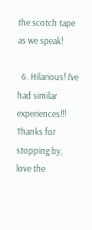the scotch tape as we speak!

  6. Hilarious! I've had similar experiences!!! Thanks for stopping by, love the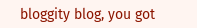bloggity blog, you got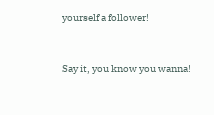yourself a follower!


Say it, you know you wanna!